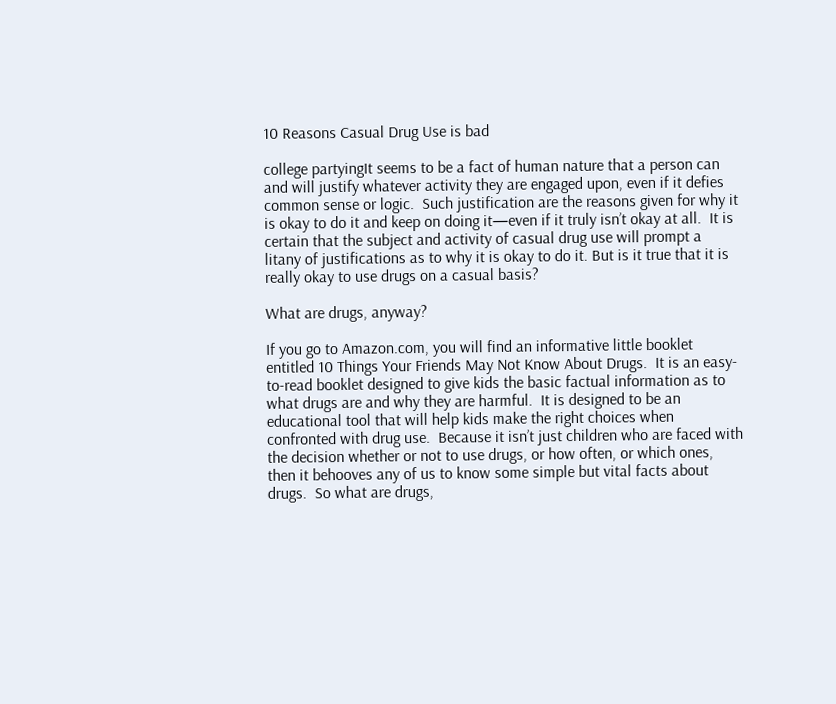10 Reasons Casual Drug Use is bad

college partyingIt seems to be a fact of human nature that a person can and will justify whatever activity they are engaged upon, even if it defies common sense or logic.  Such justification are the reasons given for why it is okay to do it and keep on doing it—even if it truly isn’t okay at all.  It is certain that the subject and activity of casual drug use will prompt a litany of justifications as to why it is okay to do it. But is it true that it is really okay to use drugs on a casual basis?

What are drugs, anyway?

If you go to Amazon.com, you will find an informative little booklet entitled 10 Things Your Friends May Not Know About Drugs.  It is an easy-to-read booklet designed to give kids the basic factual information as to what drugs are and why they are harmful.  It is designed to be an educational tool that will help kids make the right choices when confronted with drug use.  Because it isn’t just children who are faced with the decision whether or not to use drugs, or how often, or which ones, then it behooves any of us to know some simple but vital facts about drugs.  So what are drugs,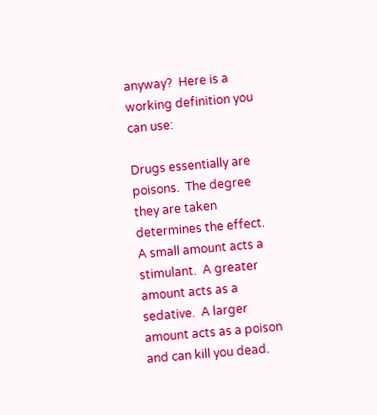anyway?  Here is a working definition you can use:

Drugs essentially are poisons.  The degree they are taken determines the effect.  A small amount acts a stimulant.  A greater amount acts as a sedative.  A larger amount acts as a poison and can kill you dead.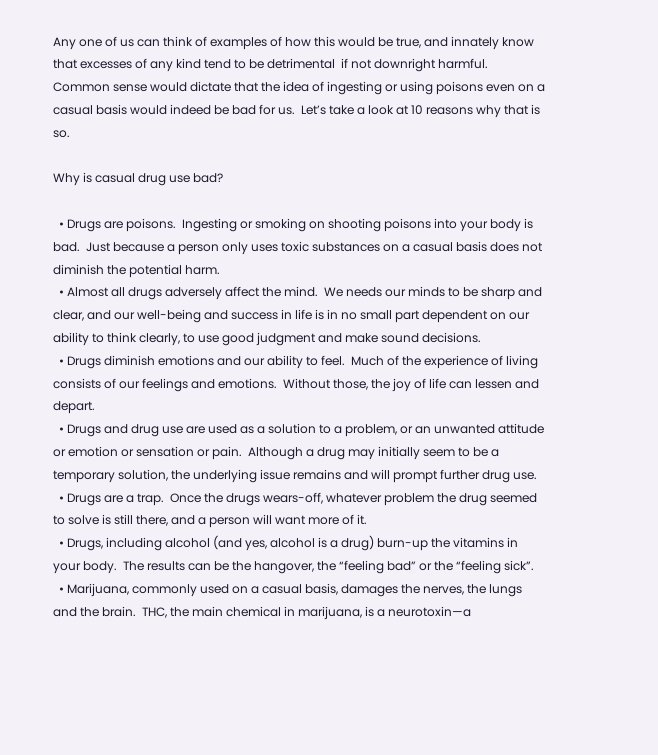Any one of us can think of examples of how this would be true, and innately know that excesses of any kind tend to be detrimental  if not downright harmful.  Common sense would dictate that the idea of ingesting or using poisons even on a casual basis would indeed be bad for us.  Let’s take a look at 10 reasons why that is so.

Why is casual drug use bad?

  • Drugs are poisons.  Ingesting or smoking on shooting poisons into your body is bad.  Just because a person only uses toxic substances on a casual basis does not diminish the potential harm.
  • Almost all drugs adversely affect the mind.  We needs our minds to be sharp and clear, and our well-being and success in life is in no small part dependent on our ability to think clearly, to use good judgment and make sound decisions.
  • Drugs diminish emotions and our ability to feel.  Much of the experience of living consists of our feelings and emotions.  Without those, the joy of life can lessen and depart.
  • Drugs and drug use are used as a solution to a problem, or an unwanted attitude or emotion or sensation or pain.  Although a drug may initially seem to be a temporary solution, the underlying issue remains and will prompt further drug use.
  • Drugs are a trap.  Once the drugs wears-off, whatever problem the drug seemed to solve is still there, and a person will want more of it.
  • Drugs, including alcohol (and yes, alcohol is a drug) burn-up the vitamins in your body.  The results can be the hangover, the “feeling bad” or the “feeling sick”.
  • Marijuana, commonly used on a casual basis, damages the nerves, the lungs and the brain.  THC, the main chemical in marijuana, is a neurotoxin—a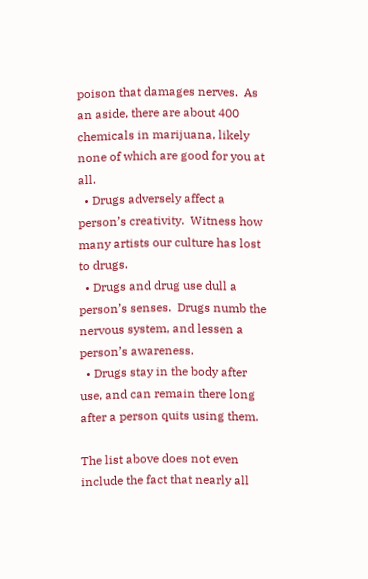poison that damages nerves.  As an aside, there are about 400 chemicals in marijuana, likely none of which are good for you at all.
  • Drugs adversely affect a person’s creativity.  Witness how many artists our culture has lost to drugs.
  • Drugs and drug use dull a person’s senses.  Drugs numb the nervous system, and lessen a person’s awareness.
  • Drugs stay in the body after use, and can remain there long after a person quits using them.

The list above does not even include the fact that nearly all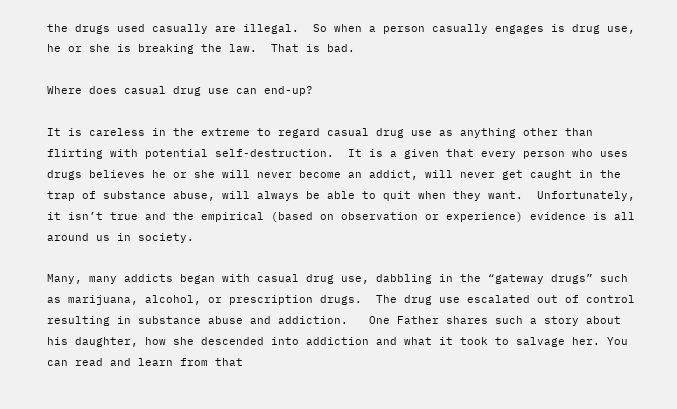the drugs used casually are illegal.  So when a person casually engages is drug use, he or she is breaking the law.  That is bad.

Where does casual drug use can end-up?

It is careless in the extreme to regard casual drug use as anything other than flirting with potential self-destruction.  It is a given that every person who uses drugs believes he or she will never become an addict, will never get caught in the trap of substance abuse, will always be able to quit when they want.  Unfortunately, it isn’t true and the empirical (based on observation or experience) evidence is all around us in society.

Many, many addicts began with casual drug use, dabbling in the “gateway drugs” such as marijuana, alcohol, or prescription drugs.  The drug use escalated out of control resulting in substance abuse and addiction.   One Father shares such a story about his daughter, how she descended into addiction and what it took to salvage her. You can read and learn from that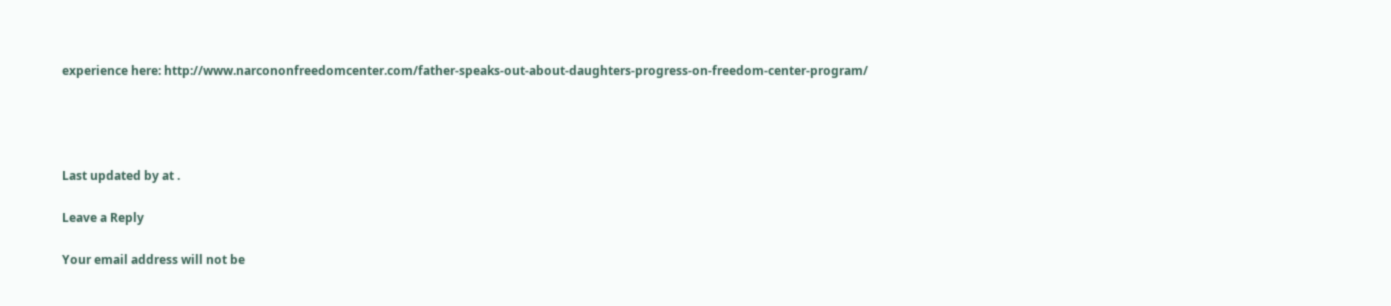experience here: http://www.narcononfreedomcenter.com/father-speaks-out-about-daughters-progress-on-freedom-center-program/




Last updated by at .

Leave a Reply

Your email address will not be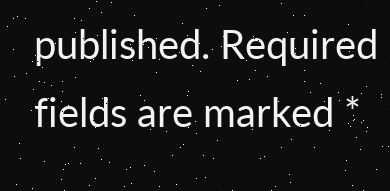published. Required fields are marked *